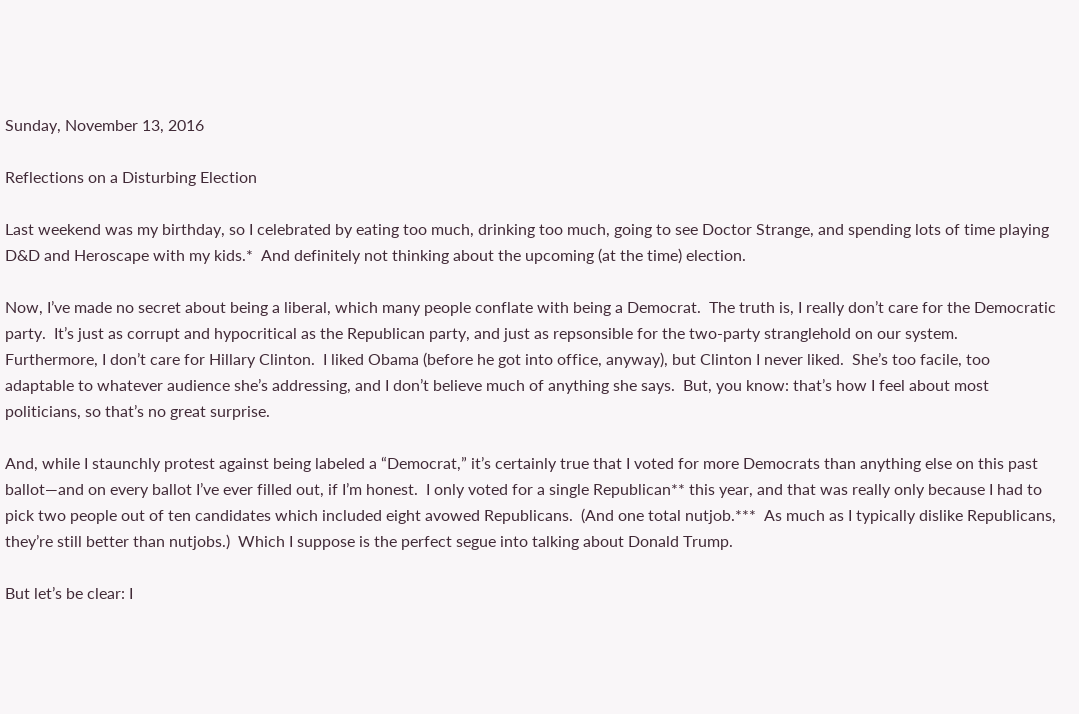Sunday, November 13, 2016

Reflections on a Disturbing Election

Last weekend was my birthday, so I celebrated by eating too much, drinking too much, going to see Doctor Strange, and spending lots of time playing D&D and Heroscape with my kids.*  And definitely not thinking about the upcoming (at the time) election.

Now, I’ve made no secret about being a liberal, which many people conflate with being a Democrat.  The truth is, I really don’t care for the Democratic party.  It’s just as corrupt and hypocritical as the Republican party, and just as repsonsible for the two-party stranglehold on our system.  Furthermore, I don’t care for Hillary Clinton.  I liked Obama (before he got into office, anyway), but Clinton I never liked.  She’s too facile, too adaptable to whatever audience she’s addressing, and I don’t believe much of anything she says.  But, you know: that’s how I feel about most politicians, so that’s no great surprise.

And, while I staunchly protest against being labeled a “Democrat,” it’s certainly true that I voted for more Democrats than anything else on this past ballot—and on every ballot I’ve ever filled out, if I’m honest.  I only voted for a single Republican** this year, and that was really only because I had to pick two people out of ten candidates which included eight avowed Republicans.  (And one total nutjob.***  As much as I typically dislike Republicans, they’re still better than nutjobs.)  Which I suppose is the perfect segue into talking about Donald Trump.

But let’s be clear: I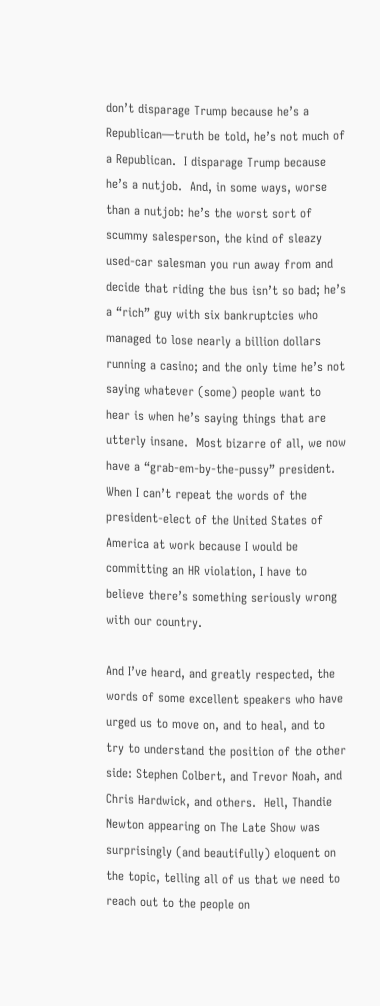don’t disparage Trump because he’s a Republican—truth be told, he’s not much of a Republican.  I disparage Trump because he’s a nutjob.  And, in some ways, worse than a nutjob: he’s the worst sort of scummy salesperson, the kind of sleazy used-car salesman you run away from and decide that riding the bus isn’t so bad; he’s a “rich” guy with six bankruptcies who managed to lose nearly a billion dollars running a casino; and the only time he’s not saying whatever (some) people want to hear is when he’s saying things that are utterly insane.  Most bizarre of all, we now have a “grab-em-by-the-pussy” president.  When I can’t repeat the words of the president-elect of the United States of America at work because I would be committing an HR violation, I have to believe there’s something seriously wrong with our country.

And I’ve heard, and greatly respected, the words of some excellent speakers who have urged us to move on, and to heal, and to try to understand the position of the other side: Stephen Colbert, and Trevor Noah, and Chris Hardwick, and others.  Hell, Thandie Newton appearing on The Late Show was surprisingly (and beautifully) eloquent on the topic, telling all of us that we need to reach out to the people on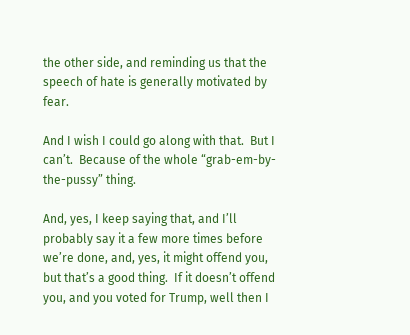the other side, and reminding us that the speech of hate is generally motivated by fear.

And I wish I could go along with that.  But I can’t.  Because of the whole “grab-em-by-the-pussy” thing.

And, yes, I keep saying that, and I’ll probably say it a few more times before we’re done, and, yes, it might offend you, but that’s a good thing.  If it doesn’t offend you, and you voted for Trump, well then I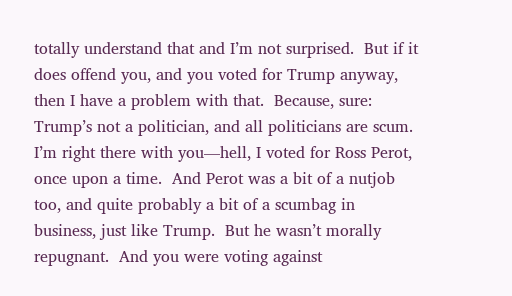totally understand that and I’m not surprised.  But if it does offend you, and you voted for Trump anyway, then I have a problem with that.  Because, sure: Trump’s not a politician, and all politicians are scum.  I’m right there with you—hell, I voted for Ross Perot, once upon a time.  And Perot was a bit of a nutjob too, and quite probably a bit of a scumbag in business, just like Trump.  But he wasn’t morally repugnant.  And you were voting against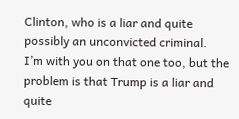Clinton, who is a liar and quite possibly an unconvicted criminal.  I’m with you on that one too, but the problem is that Trump is a liar and quite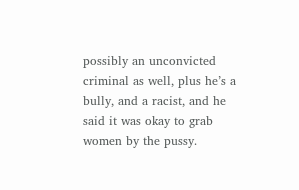possibly an unconvicted criminal as well, plus he’s a bully, and a racist, and he said it was okay to grab women by the pussy.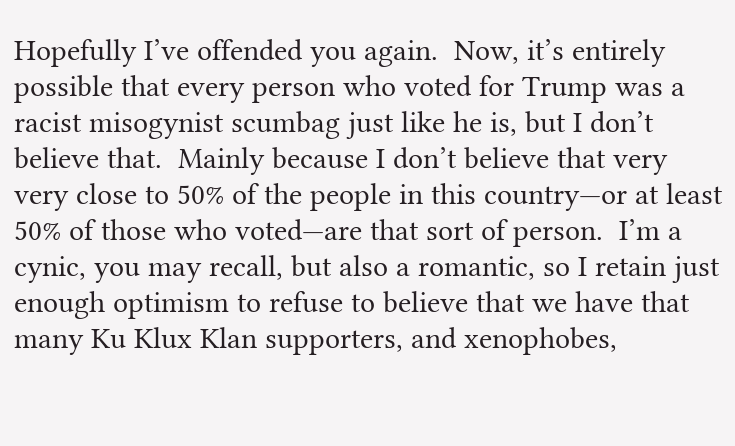Hopefully I’ve offended you again.  Now, it’s entirely possible that every person who voted for Trump was a racist misogynist scumbag just like he is, but I don’t believe that.  Mainly because I don’t believe that very very close to 50% of the people in this country—or at least 50% of those who voted—are that sort of person.  I’m a cynic, you may recall, but also a romantic, so I retain just enough optimism to refuse to believe that we have that many Ku Klux Klan supporters, and xenophobes,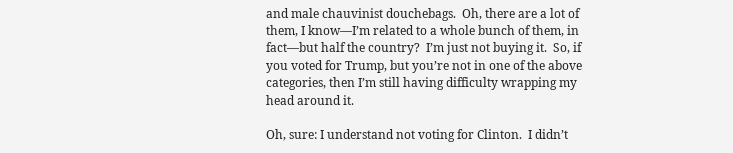and male chauvinist douchebags.  Oh, there are a lot of them, I know—I’m related to a whole bunch of them, in fact—but half the country?  I’m just not buying it.  So, if you voted for Trump, but you’re not in one of the above categories, then I’m still having difficulty wrapping my head around it.

Oh, sure: I understand not voting for Clinton.  I didn’t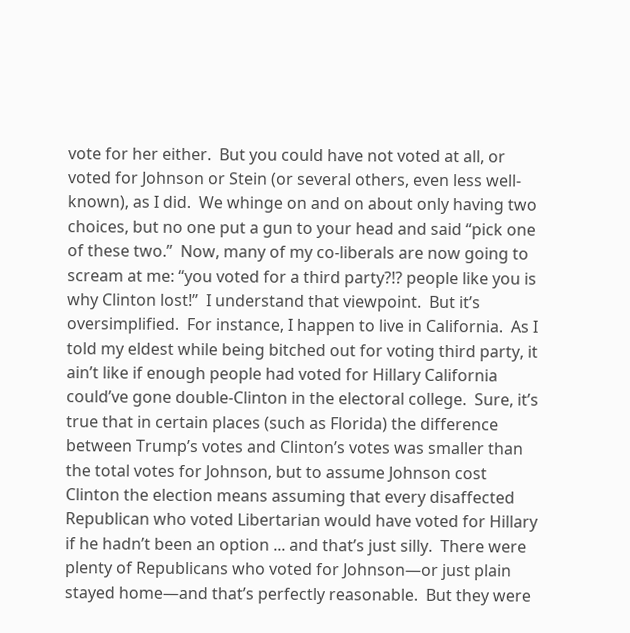vote for her either.  But you could have not voted at all, or voted for Johnson or Stein (or several others, even less well-known), as I did.  We whinge on and on about only having two choices, but no one put a gun to your head and said “pick one of these two.”  Now, many of my co-liberals are now going to scream at me: “you voted for a third party?!? people like you is why Clinton lost!”  I understand that viewpoint.  But it’s oversimplified.  For instance, I happen to live in California.  As I told my eldest while being bitched out for voting third party, it ain’t like if enough people had voted for Hillary California could’ve gone double-Clinton in the electoral college.  Sure, it’s true that in certain places (such as Florida) the difference between Trump’s votes and Clinton’s votes was smaller than the total votes for Johnson, but to assume Johnson cost Clinton the election means assuming that every disaffected Republican who voted Libertarian would have voted for Hillary if he hadn’t been an option ... and that’s just silly.  There were plenty of Republicans who voted for Johnson—or just plain stayed home—and that’s perfectly reasonable.  But they were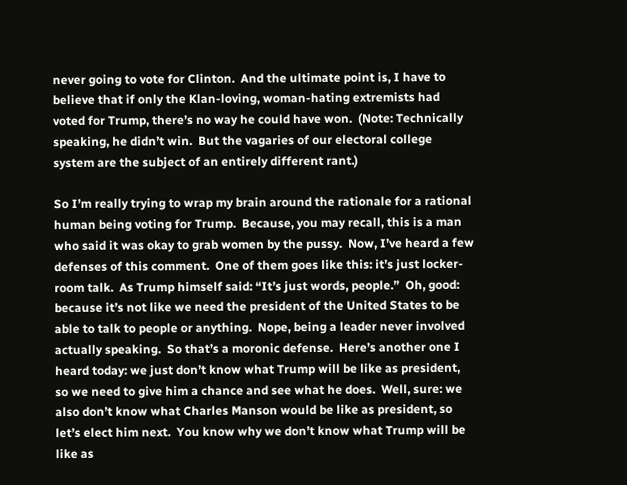never going to vote for Clinton.  And the ultimate point is, I have to believe that if only the Klan-loving, woman-hating extremists had voted for Trump, there’s no way he could have won.  (Note: Technically speaking, he didn’t win.  But the vagaries of our electoral college system are the subject of an entirely different rant.)

So I’m really trying to wrap my brain around the rationale for a rational human being voting for Trump.  Because, you may recall, this is a man who said it was okay to grab women by the pussy.  Now, I’ve heard a few defenses of this comment.  One of them goes like this: it’s just locker-room talk.  As Trump himself said: “It’s just words, people.”  Oh, good: because it’s not like we need the president of the United States to be able to talk to people or anything.  Nope, being a leader never involved actually speaking.  So that’s a moronic defense.  Here’s another one I heard today: we just don’t know what Trump will be like as president, so we need to give him a chance and see what he does.  Well, sure: we also don’t know what Charles Manson would be like as president, so let’s elect him next.  You know why we don’t know what Trump will be like as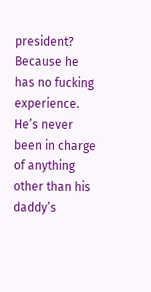president?  Because he has no fucking experience.  He’s never been in charge of anything other than his daddy’s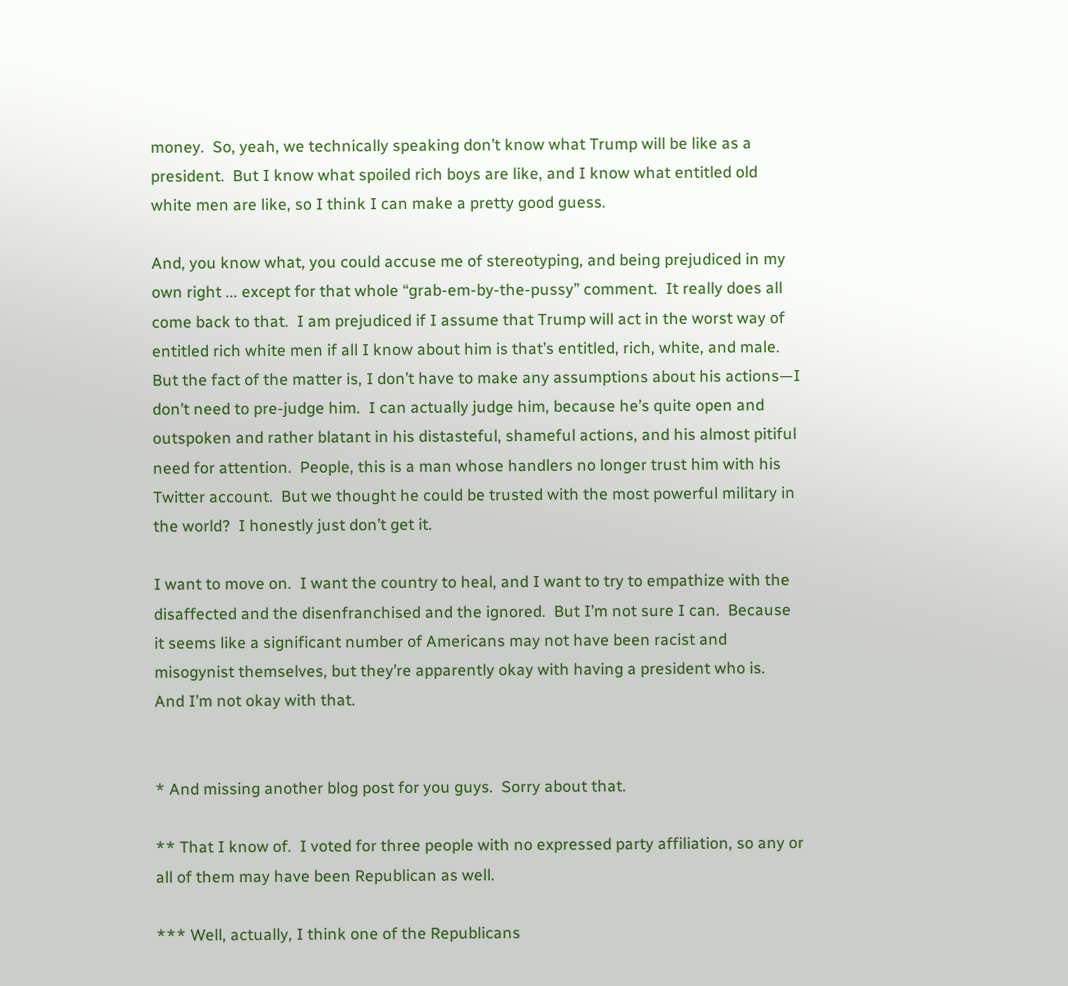money.  So, yeah, we technically speaking don’t know what Trump will be like as a president.  But I know what spoiled rich boys are like, and I know what entitled old white men are like, so I think I can make a pretty good guess.

And, you know what, you could accuse me of stereotyping, and being prejudiced in my own right ... except for that whole “grab-em-by-the-pussy” comment.  It really does all come back to that.  I am prejudiced if I assume that Trump will act in the worst way of entitled rich white men if all I know about him is that’s entitled, rich, white, and male.  But the fact of the matter is, I don’t have to make any assumptions about his actions—I don’t need to pre-judge him.  I can actually judge him, because he’s quite open and outspoken and rather blatant in his distasteful, shameful actions, and his almost pitiful need for attention.  People, this is a man whose handlers no longer trust him with his Twitter account.  But we thought he could be trusted with the most powerful military in the world?  I honestly just don’t get it.

I want to move on.  I want the country to heal, and I want to try to empathize with the disaffected and the disenfranchised and the ignored.  But I’m not sure I can.  Because it seems like a significant number of Americans may not have been racist and misogynist themselves, but they’re apparently okay with having a president who is.  And I’m not okay with that.


* And missing another blog post for you guys.  Sorry about that.

** That I know of.  I voted for three people with no expressed party affiliation, so any or all of them may have been Republican as well.

*** Well, actually, I think one of the Republicans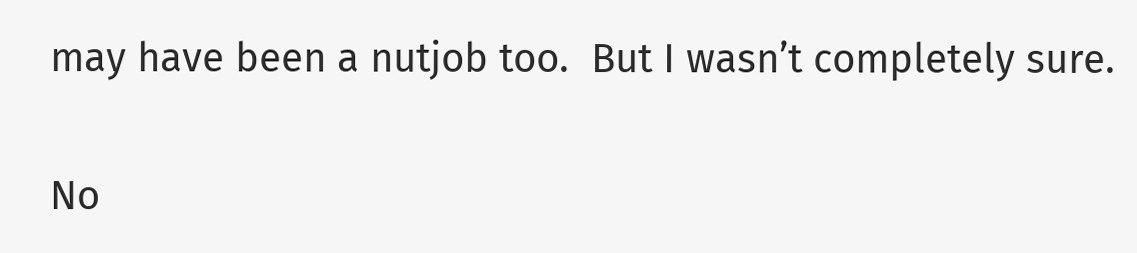may have been a nutjob too.  But I wasn’t completely sure.

No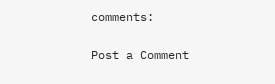comments:

Post a Comment